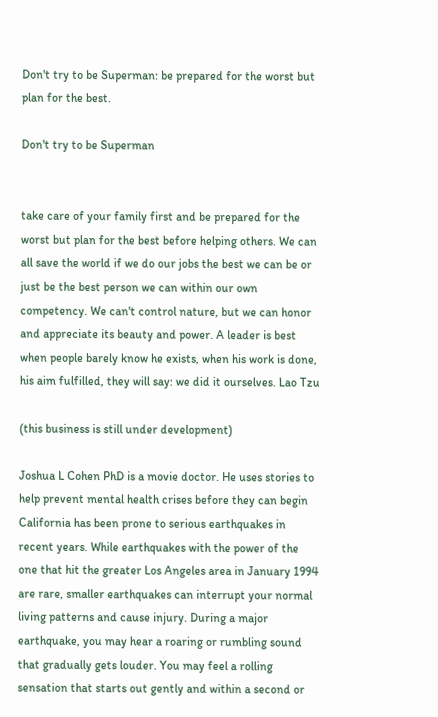Don't try to be Superman: be prepared for the worst but plan for the best.

Don't try to be Superman


take care of your family first and be prepared for the worst but plan for the best before helping others. We can all save the world if we do our jobs the best we can be or just be the best person we can within our own competency. We can't control nature, but we can honor and appreciate its beauty and power. A leader is best when people barely know he exists, when his work is done, his aim fulfilled, they will say: we did it ourselves. Lao Tzu

(this business is still under development)

Joshua L Cohen PhD is a movie doctor. He uses stories to help prevent mental health crises before they can begin California has been prone to serious earthquakes in recent years. While earthquakes with the power of the one that hit the greater Los Angeles area in January 1994 are rare, smaller earthquakes can interrupt your normal living patterns and cause injury. During a major earthquake, you may hear a roaring or rumbling sound that gradually gets louder. You may feel a rolling sensation that starts out gently and within a second or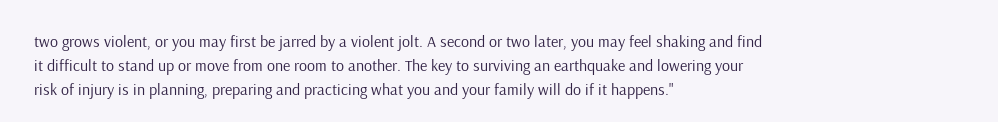two grows violent, or you may first be jarred by a violent jolt. A second or two later, you may feel shaking and find it difficult to stand up or move from one room to another. The key to surviving an earthquake and lowering your risk of injury is in planning, preparing and practicing what you and your family will do if it happens."